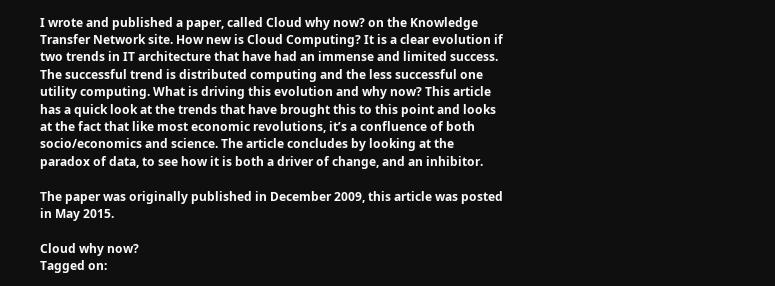I wrote and published a paper, called Cloud why now? on the Knowledge Transfer Network site. How new is Cloud Computing? It is a clear evolution if two trends in IT architecture that have had an immense and limited success. The successful trend is distributed computing and the less successful one utility computing. What is driving this evolution and why now? This article has a quick look at the trends that have brought this to this point and looks at the fact that like most economic revolutions, it’s a confluence of both socio/economics and science. The article concludes by looking at the paradox of data, to see how it is both a driver of change, and an inhibitor.

The paper was originally published in December 2009, this article was posted in May 2015.

Cloud why now?
Tagged on: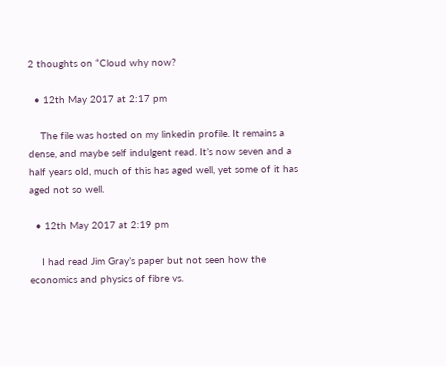2 thoughts on “Cloud why now?

  • 12th May 2017 at 2:17 pm

    The file was hosted on my linkedin profile. It remains a dense, and maybe self indulgent read. It’s now seven and a half years old, much of this has aged well, yet some of it has aged not so well.

  • 12th May 2017 at 2:19 pm

    I had read Jim Gray’s paper but not seen how the economics and physics of fibre vs.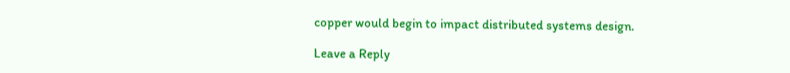copper would begin to impact distributed systems design.

Leave a Reply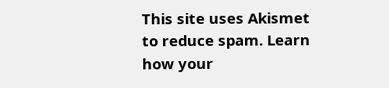This site uses Akismet to reduce spam. Learn how your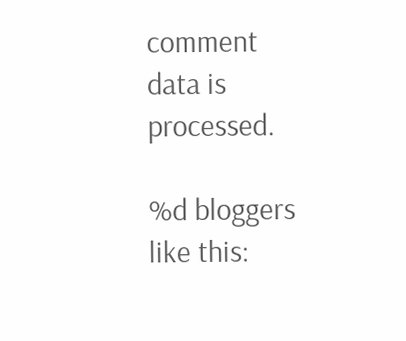comment data is processed.

%d bloggers like this: